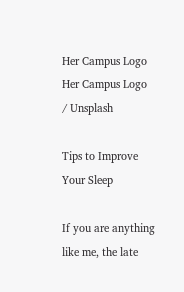Her Campus Logo Her Campus Logo
/ Unsplash

Tips to Improve Your Sleep

If you are anything like me, the late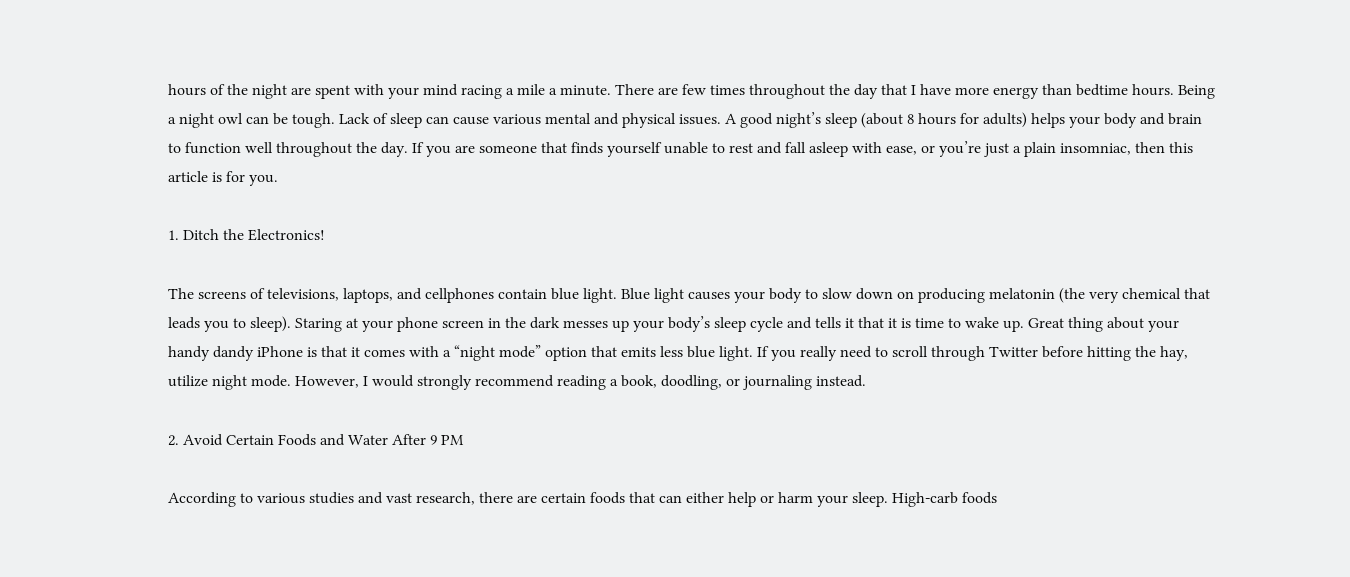hours of the night are spent with your mind racing a mile a minute. There are few times throughout the day that I have more energy than bedtime hours. Being a night owl can be tough. Lack of sleep can cause various mental and physical issues. A good night’s sleep (about 8 hours for adults) helps your body and brain to function well throughout the day. If you are someone that finds yourself unable to rest and fall asleep with ease, or you’re just a plain insomniac, then this article is for you.

1. Ditch the Electronics!

The screens of televisions, laptops, and cellphones contain blue light. Blue light causes your body to slow down on producing melatonin (the very chemical that leads you to sleep). Staring at your phone screen in the dark messes up your body’s sleep cycle and tells it that it is time to wake up. Great thing about your handy dandy iPhone is that it comes with a “night mode” option that emits less blue light. If you really need to scroll through Twitter before hitting the hay, utilize night mode. However, I would strongly recommend reading a book, doodling, or journaling instead.

2. Avoid Certain Foods and Water After 9 PM

According to various studies and vast research, there are certain foods that can either help or harm your sleep. High-carb foods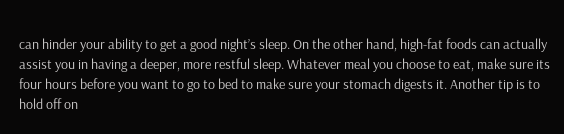can hinder your ability to get a good night’s sleep. On the other hand, high-fat foods can actually assist you in having a deeper, more restful sleep. Whatever meal you choose to eat, make sure its four hours before you want to go to bed to make sure your stomach digests it. Another tip is to hold off on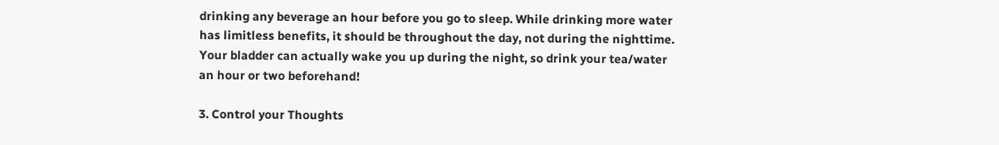drinking any beverage an hour before you go to sleep. While drinking more water has limitless benefits, it should be throughout the day, not during the nighttime. Your bladder can actually wake you up during the night, so drink your tea/water an hour or two beforehand!

3. Control your Thoughts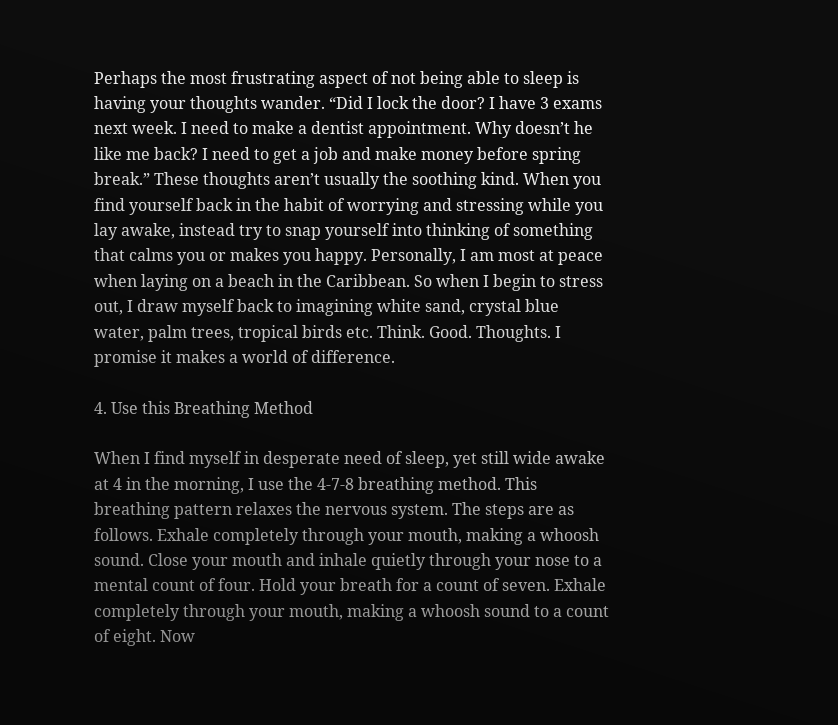Perhaps the most frustrating aspect of not being able to sleep is having your thoughts wander. “Did I lock the door? I have 3 exams next week. I need to make a dentist appointment. Why doesn’t he like me back? I need to get a job and make money before spring break.” These thoughts aren’t usually the soothing kind. When you find yourself back in the habit of worrying and stressing while you lay awake, instead try to snap yourself into thinking of something that calms you or makes you happy. Personally, I am most at peace when laying on a beach in the Caribbean. So when I begin to stress out, I draw myself back to imagining white sand, crystal blue water, palm trees, tropical birds etc. Think. Good. Thoughts. I promise it makes a world of difference.

4. Use this Breathing Method

When I find myself in desperate need of sleep, yet still wide awake at 4 in the morning, I use the 4-7-8 breathing method. This breathing pattern relaxes the nervous system. The steps are as follows. Exhale completely through your mouth, making a whoosh sound. Close your mouth and inhale quietly through your nose to a mental count of four. Hold your breath for a count of seven. Exhale completely through your mouth, making a whoosh sound to a count of eight. Now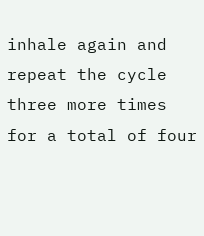inhale again and repeat the cycle three more times for a total of four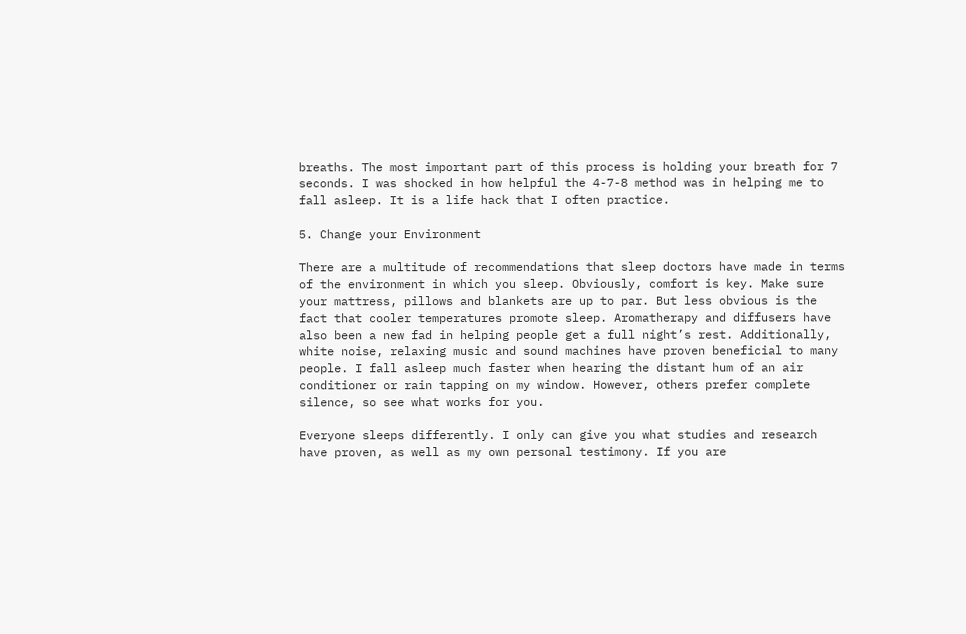breaths. The most important part of this process is holding your breath for 7 seconds. I was shocked in how helpful the 4-7-8 method was in helping me to fall asleep. It is a life hack that I often practice.

5. Change your Environment

There are a multitude of recommendations that sleep doctors have made in terms of the environment in which you sleep. Obviously, comfort is key. Make sure your mattress, pillows and blankets are up to par. But less obvious is the fact that cooler temperatures promote sleep. Aromatherapy and diffusers have also been a new fad in helping people get a full night’s rest. Additionally, white noise, relaxing music and sound machines have proven beneficial to many people. I fall asleep much faster when hearing the distant hum of an air conditioner or rain tapping on my window. However, others prefer complete silence, so see what works for you.

Everyone sleeps differently. I only can give you what studies and research have proven, as well as my own personal testimony. If you are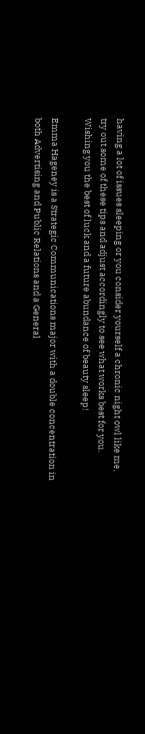having a lot of issues sleeping or you consider yourself a chronic night owl like me, try out some of these tips and adjust accordingly to see what works best for you. Wishing you the best of luck and a future abundance of beauty sleep!

Emma Hageney is a Strategic Communications major with a double concentration in both Advertising and Public Relations and a General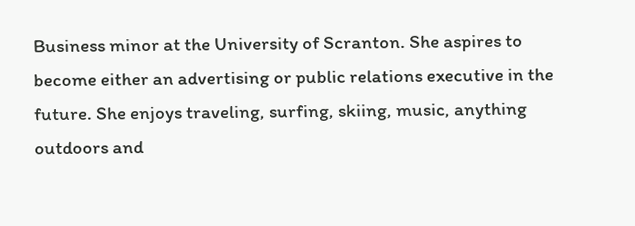Business minor at the University of Scranton. She aspires to become either an advertising or public relations executive in the future. She enjoys traveling, surfing, skiing, music, anything outdoors and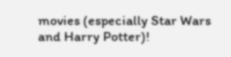movies (especially Star Wars and Harry Potter)!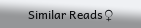Similar Reads♀